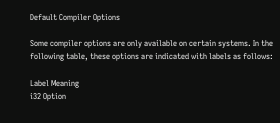Default Compiler Options

Some compiler options are only available on certain systems. In the following table, these options are indicated with labels as follows:

Label Meaning
i32 Option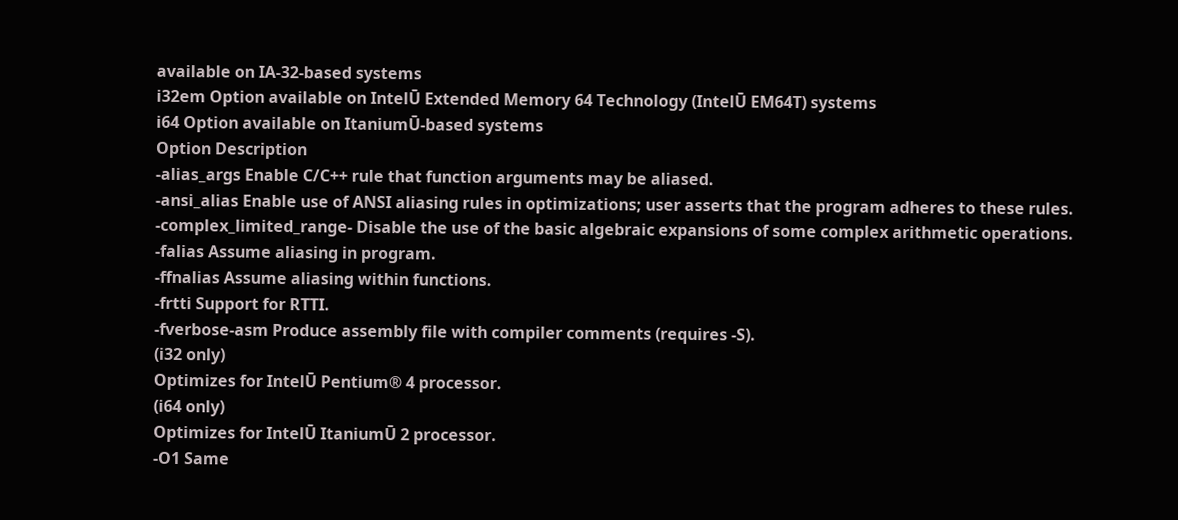available on IA-32-based systems
i32em Option available on IntelŪ Extended Memory 64 Technology (IntelŪ EM64T) systems
i64 Option available on ItaniumŪ-based systems
Option Description
-alias_args Enable C/C++ rule that function arguments may be aliased.
-ansi_alias Enable use of ANSI aliasing rules in optimizations; user asserts that the program adheres to these rules.
-complex_limited_range- Disable the use of the basic algebraic expansions of some complex arithmetic operations.
-falias Assume aliasing in program.
-ffnalias Assume aliasing within functions.
-frtti Support for RTTI.
-fverbose-asm Produce assembly file with compiler comments (requires -S).
(i32 only)
Optimizes for IntelŪ Pentium® 4 processor.
(i64 only)
Optimizes for IntelŪ ItaniumŪ 2 processor.
-O1 Same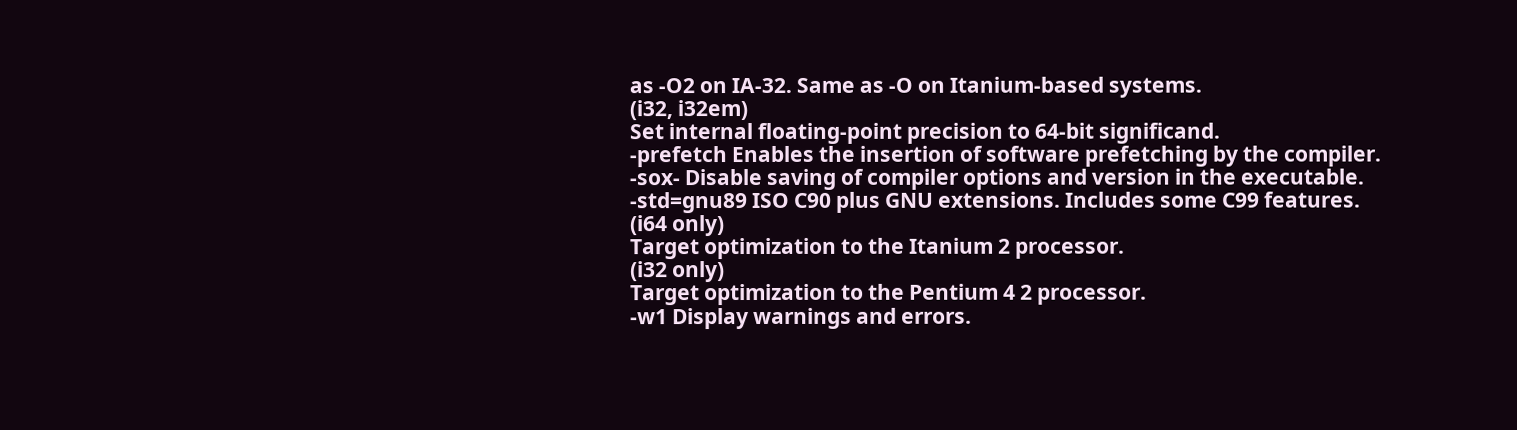as -O2 on IA-32. Same as -O on Itanium-based systems.
(i32, i32em)
Set internal floating-point precision to 64-bit significand.
-prefetch Enables the insertion of software prefetching by the compiler.
-sox- Disable saving of compiler options and version in the executable.
-std=gnu89 ISO C90 plus GNU extensions. Includes some C99 features.
(i64 only)
Target optimization to the Itanium 2 processor.
(i32 only)
Target optimization to the Pentium 4 2 processor.
-w1 Display warnings and errors.